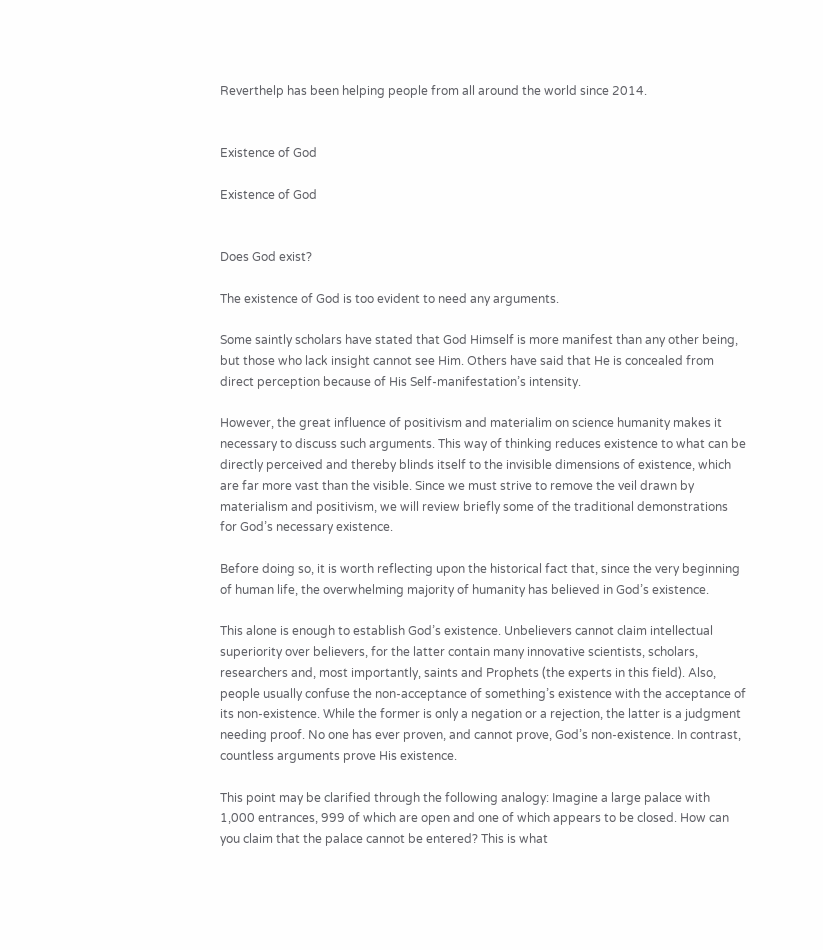Reverthelp has been helping people from all around the world since 2014.


Existence of God

Existence of God


Does God exist?

The existence of God is too evident to need any arguments.

Some saintly scholars have stated that God Himself is more manifest than any other being, but those who lack insight cannot see Him. Others have said that He is concealed from direct perception because of His Self-manifestation’s intensity.

However, the great influence of positivism and materialim on science humanity makes it necessary to discuss such arguments. This way of thinking reduces existence to what can be directly perceived and thereby blinds itself to the invisible dimensions of existence, which are far more vast than the visible. Since we must strive to remove the veil drawn by materialism and positivism, we will review briefly some of the traditional demonstrations for God’s necessary existence.

Before doing so, it is worth reflecting upon the historical fact that, since the very beginning of human life, the overwhelming majority of humanity has believed in God’s existence.

This alone is enough to establish God’s existence. Unbelievers cannot claim intellectual superiority over believers, for the latter contain many innovative scientists, scholars, researchers and, most importantly, saints and Prophets (the experts in this field). Also, people usually confuse the non-acceptance of something’s existence with the acceptance of its non-existence. While the former is only a negation or a rejection, the latter is a judgment needing proof. No one has ever proven, and cannot prove, God’s non-existence. In contrast, countless arguments prove His existence.

This point may be clarified through the following analogy: Imagine a large palace with 1,000 entrances, 999 of which are open and one of which appears to be closed. How can you claim that the palace cannot be entered? This is what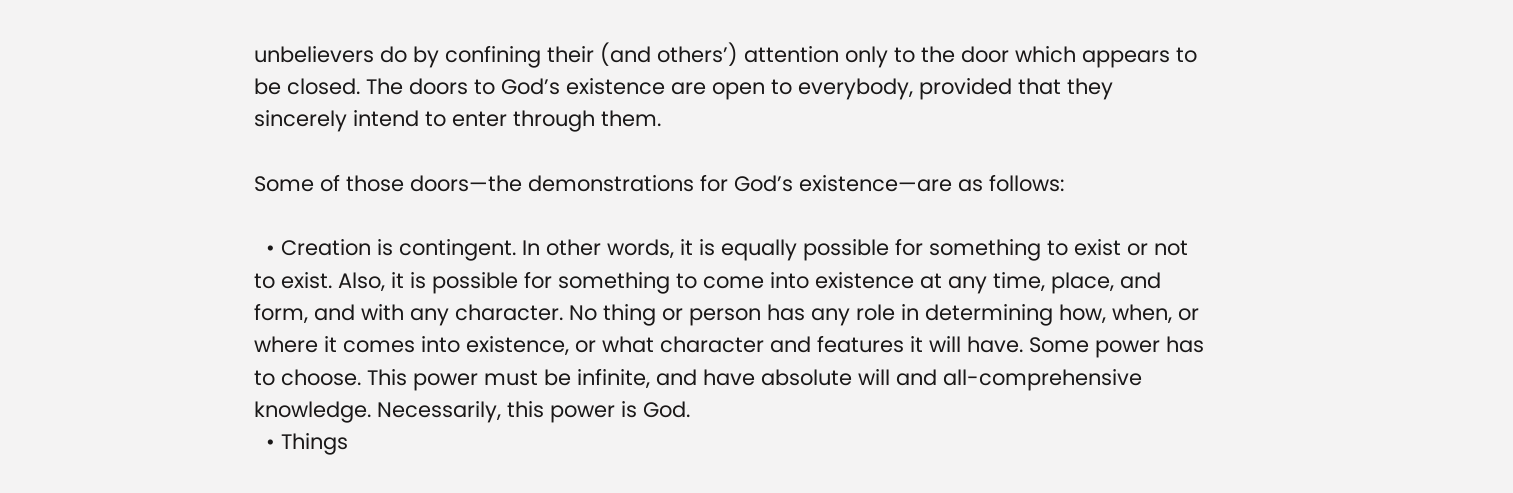unbelievers do by confining their (and others’) attention only to the door which appears to be closed. The doors to God’s existence are open to everybody, provided that they sincerely intend to enter through them.

Some of those doors—the demonstrations for God’s existence—are as follows:

  • Creation is contingent. In other words, it is equally possible for something to exist or not to exist. Also, it is possible for something to come into existence at any time, place, and form, and with any character. No thing or person has any role in determining how, when, or where it comes into existence, or what character and features it will have. Some power has to choose. This power must be infinite, and have absolute will and all-comprehensive knowledge. Necessarily, this power is God.
  • Things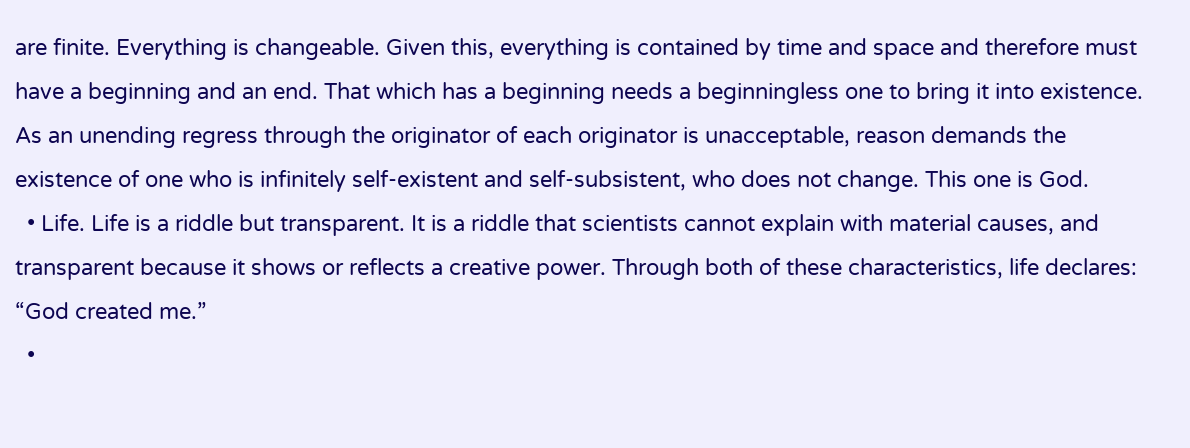are finite. Everything is changeable. Given this, everything is contained by time and space and therefore must have a beginning and an end. That which has a beginning needs a beginningless one to bring it into existence. As an unending regress through the originator of each originator is unacceptable, reason demands the existence of one who is infinitely self-existent and self-subsistent, who does not change. This one is God.
  • Life. Life is a riddle but transparent. It is a riddle that scientists cannot explain with material causes, and transparent because it shows or reflects a creative power. Through both of these characteristics, life declares: “God created me.”
  •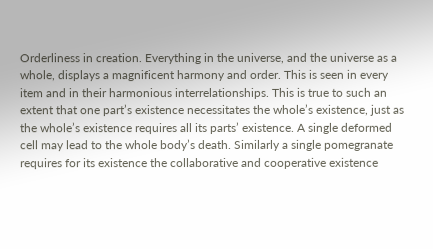Orderliness in creation. Everything in the universe, and the universe as a whole, displays a magnificent harmony and order. This is seen in every item and in their harmonious interrelationships. This is true to such an extent that one part’s existence necessitates the whole’s existence, just as the whole’s existence requires all its parts’ existence. A single deformed cell may lead to the whole body’s death. Similarly a single pomegranate requires for its existence the collaborative and cooperative existence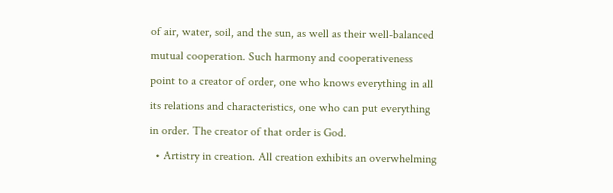of air, water, soil, and the sun, as well as their well-balanced mutual cooperation. Such harmony and cooperativeness point to a creator of order, one who knows everything in all its relations and characteristics, one who can put everything in order. The creator of that order is God.
  • Artistry in creation. All creation exhibits an overwhelming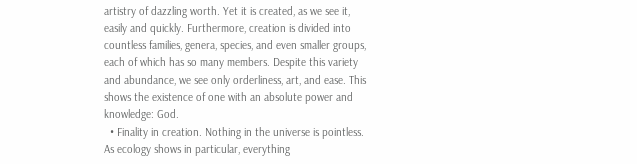artistry of dazzling worth. Yet it is created, as we see it, easily and quickly. Furthermore, creation is divided into countless families, genera, species, and even smaller groups, each of which has so many members. Despite this variety and abundance, we see only orderliness, art, and ease. This shows the existence of one with an absolute power and knowledge: God.
  • Finality in creation. Nothing in the universe is pointless. As ecology shows in particular, everything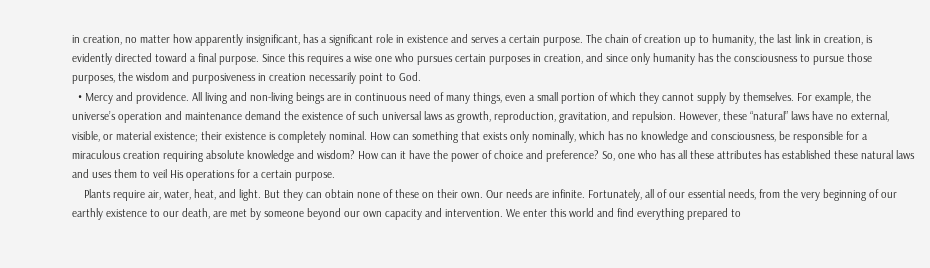in creation, no matter how apparently insignificant, has a significant role in existence and serves a certain purpose. The chain of creation up to humanity, the last link in creation, is evidently directed toward a final purpose. Since this requires a wise one who pursues certain purposes in creation, and since only humanity has the consciousness to pursue those purposes, the wisdom and purposiveness in creation necessarily point to God.
  • Mercy and providence. All living and non-living beings are in continuous need of many things, even a small portion of which they cannot supply by themselves. For example, the universe’s operation and maintenance demand the existence of such universal laws as growth, reproduction, gravitation, and repulsion. However, these “natural” laws have no external, visible, or material existence; their existence is completely nominal. How can something that exists only nominally, which has no knowledge and consciousness, be responsible for a miraculous creation requiring absolute knowledge and wisdom? How can it have the power of choice and preference? So, one who has all these attributes has established these natural laws and uses them to veil His operations for a certain purpose.
    Plants require air, water, heat, and light. But they can obtain none of these on their own. Our needs are infinite. Fortunately, all of our essential needs, from the very beginning of our earthly existence to our death, are met by someone beyond our own capacity and intervention. We enter this world and find everything prepared to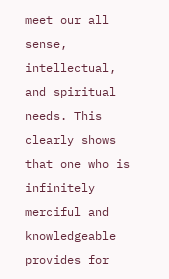meet our all sense, intellectual, and spiritual needs. This clearly shows that one who is infinitely merciful and knowledgeable provides for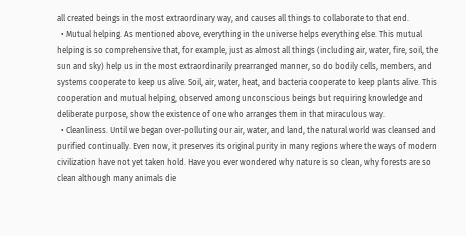all created beings in the most extraordinary way, and causes all things to collaborate to that end.
  • Mutual helping. As mentioned above, everything in the universe helps everything else. This mutual helping is so comprehensive that, for example, just as almost all things (including air, water, fire, soil, the sun and sky) help us in the most extraordinarily prearranged manner, so do bodily cells, members, and systems cooperate to keep us alive. Soil, air, water, heat, and bacteria cooperate to keep plants alive. This cooperation and mutual helping, observed among unconscious beings but requiring knowledge and deliberate purpose, show the existence of one who arranges them in that miraculous way.
  • Cleanliness. Until we began over-polluting our air, water, and land, the natural world was cleansed and purified continually. Even now, it preserves its original purity in many regions where the ways of modern civilization have not yet taken hold. Have you ever wondered why nature is so clean, why forests are so clean although many animals die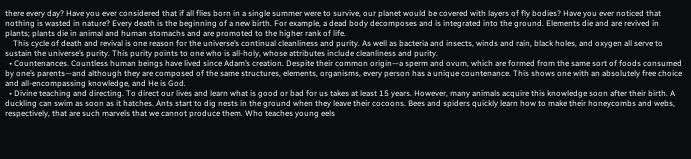there every day? Have you ever considered that if all flies born in a single summer were to survive, our planet would be covered with layers of fly bodies? Have you ever noticed that nothing is wasted in nature? Every death is the beginning of a new birth. For example, a dead body decomposes and is integrated into the ground. Elements die and are revived in plants; plants die in animal and human stomachs and are promoted to the higher rank of life.
    This cycle of death and revival is one reason for the universe’s continual cleanliness and purity. As well as bacteria and insects, winds and rain, black holes, and oxygen all serve to sustain the universe’s purity. This purity points to one who is all-holy, whose attributes include cleanliness and purity.
  • Countenances. Countless human beings have lived since Adam’s creation. Despite their common origin—a sperm and ovum, which are formed from the same sort of foods consumed by one’s parents—and although they are composed of the same structures, elements, organisms, every person has a unique countenance. This shows one with an absolutely free choice and all-encompassing knowledge, and He is God.
  • Divine teaching and directing. To direct our lives and learn what is good or bad for us takes at least 15 years. However, many animals acquire this knowledge soon after their birth. A duckling can swim as soon as it hatches. Ants start to dig nests in the ground when they leave their cocoons. Bees and spiders quickly learn how to make their honeycombs and webs, respectively, that are such marvels that we cannot produce them. Who teaches young eels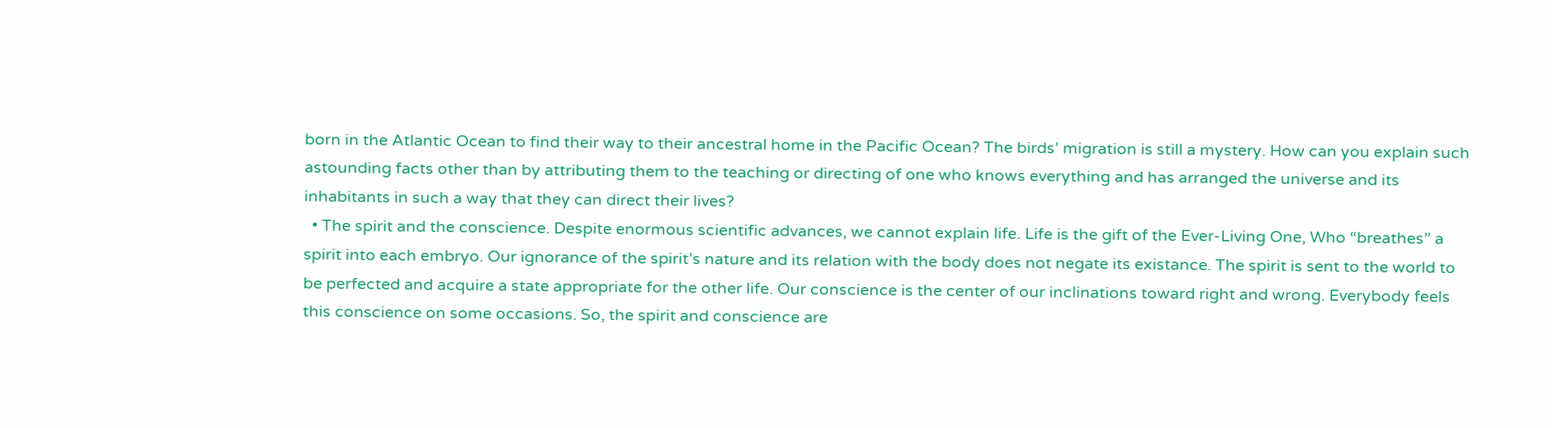born in the Atlantic Ocean to find their way to their ancestral home in the Pacific Ocean? The birds’ migration is still a mystery. How can you explain such astounding facts other than by attributing them to the teaching or directing of one who knows everything and has arranged the universe and its inhabitants in such a way that they can direct their lives?
  • The spirit and the conscience. Despite enormous scientific advances, we cannot explain life. Life is the gift of the Ever-Living One, Who “breathes” a spirit into each embryo. Our ignorance of the spirit’s nature and its relation with the body does not negate its existance. The spirit is sent to the world to be perfected and acquire a state appropriate for the other life. Our conscience is the center of our inclinations toward right and wrong. Everybody feels this conscience on some occasions. So, the spirit and conscience are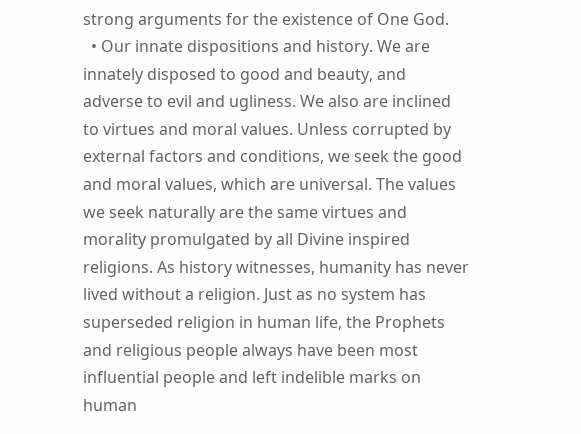strong arguments for the existence of One God.
  • Our innate dispositions and history. We are innately disposed to good and beauty, and adverse to evil and ugliness. We also are inclined to virtues and moral values. Unless corrupted by external factors and conditions, we seek the good and moral values, which are universal. The values we seek naturally are the same virtues and morality promulgated by all Divine inspired religions. As history witnesses, humanity has never lived without a religion. Just as no system has superseded religion in human life, the Prophets and religious people always have been most influential people and left indelible marks on human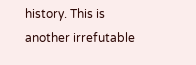history. This is another irrefutable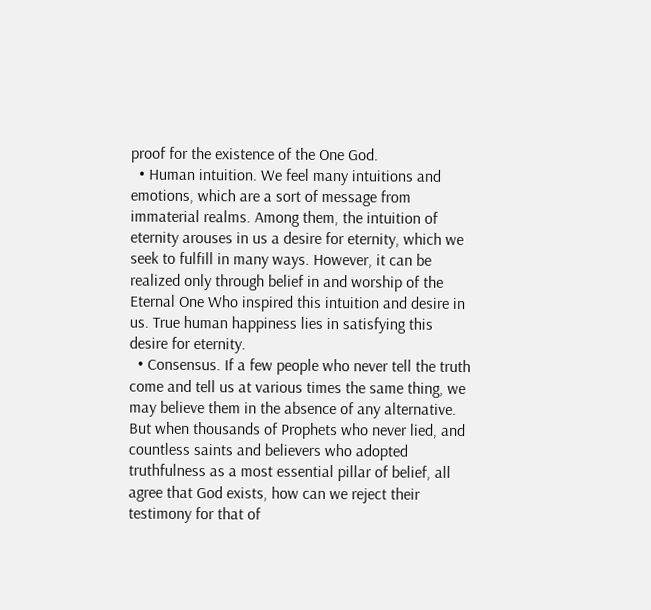proof for the existence of the One God.
  • Human intuition. We feel many intuitions and emotions, which are a sort of message from immaterial realms. Among them, the intuition of eternity arouses in us a desire for eternity, which we seek to fulfill in many ways. However, it can be realized only through belief in and worship of the Eternal One Who inspired this intuition and desire in us. True human happiness lies in satisfying this desire for eternity.
  • Consensus. If a few people who never tell the truth come and tell us at various times the same thing, we may believe them in the absence of any alternative. But when thousands of Prophets who never lied, and countless saints and believers who adopted truthfulness as a most essential pillar of belief, all agree that God exists, how can we reject their testimony for that of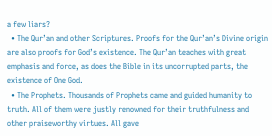a few liars?
  • The Qur’an and other Scriptures. Proofs for the Qur’an’s Divine origin are also proofs for God’s existence. The Qur’an teaches with great emphasis and force, as does the Bible in its uncorrupted parts, the existence of One God.
  • The Prophets. Thousands of Prophets came and guided humanity to truth. All of them were justly renowned for their truthfulness and other praiseworthy virtues. All gave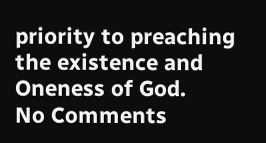priority to preaching the existence and Oneness of God.
No Comments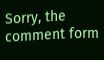Sorry, the comment form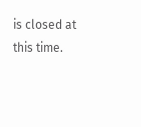is closed at this time.